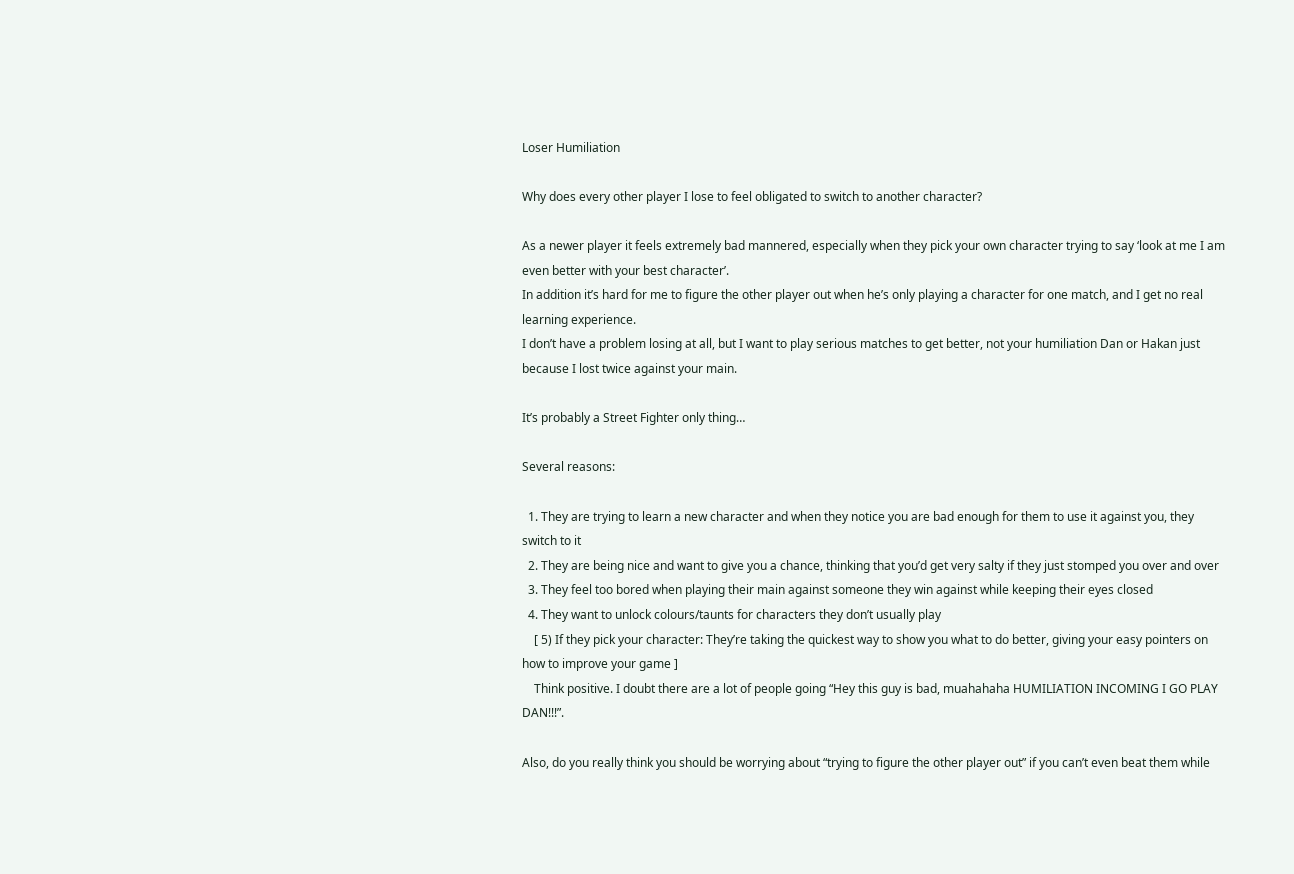Loser Humiliation

Why does every other player I lose to feel obligated to switch to another character?

As a newer player it feels extremely bad mannered, especially when they pick your own character trying to say ‘look at me I am even better with your best character’.
In addition it’s hard for me to figure the other player out when he’s only playing a character for one match, and I get no real learning experience.
I don’t have a problem losing at all, but I want to play serious matches to get better, not your humiliation Dan or Hakan just because I lost twice against your main.

It’s probably a Street Fighter only thing…

Several reasons:

  1. They are trying to learn a new character and when they notice you are bad enough for them to use it against you, they switch to it
  2. They are being nice and want to give you a chance, thinking that you’d get very salty if they just stomped you over and over
  3. They feel too bored when playing their main against someone they win against while keeping their eyes closed
  4. They want to unlock colours/taunts for characters they don’t usually play
    [ 5) If they pick your character: They’re taking the quickest way to show you what to do better, giving your easy pointers on how to improve your game ]
    Think positive. I doubt there are a lot of people going “Hey this guy is bad, muahahaha HUMILIATION INCOMING I GO PLAY DAN!!!”.

Also, do you really think you should be worrying about “trying to figure the other player out” if you can’t even beat them while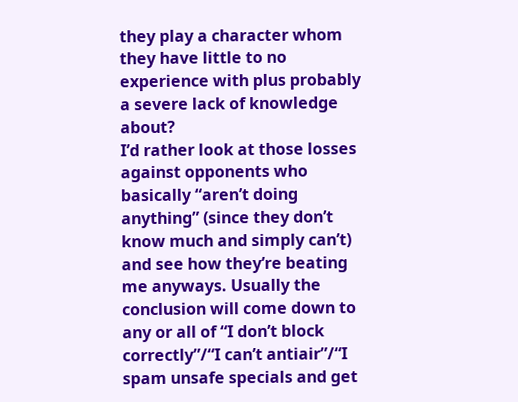they play a character whom they have little to no experience with plus probably a severe lack of knowledge about?
I’d rather look at those losses against opponents who basically “aren’t doing anything” (since they don’t know much and simply can’t) and see how they’re beating me anyways. Usually the conclusion will come down to any or all of “I don’t block correctly”/“I can’t antiair”/“I spam unsafe specials and get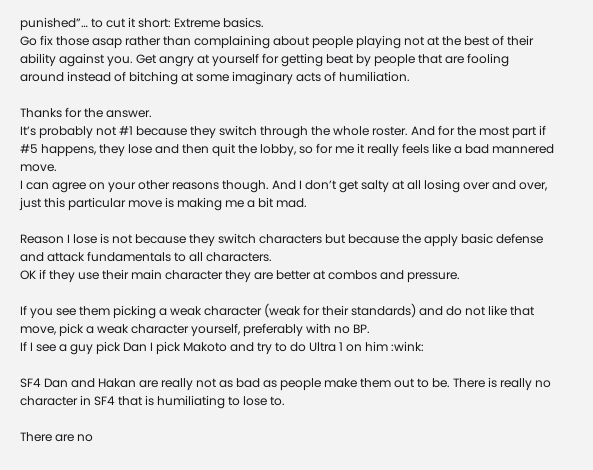punished”… to cut it short: Extreme basics.
Go fix those asap rather than complaining about people playing not at the best of their ability against you. Get angry at yourself for getting beat by people that are fooling around instead of bitching at some imaginary acts of humiliation.

Thanks for the answer.
It’s probably not #1 because they switch through the whole roster. And for the most part if #5 happens, they lose and then quit the lobby, so for me it really feels like a bad mannered move.
I can agree on your other reasons though. And I don’t get salty at all losing over and over, just this particular move is making me a bit mad.

Reason I lose is not because they switch characters but because the apply basic defense and attack fundamentals to all characters.
OK if they use their main character they are better at combos and pressure.

If you see them picking a weak character (weak for their standards) and do not like that move, pick a weak character yourself, preferably with no BP.
If I see a guy pick Dan I pick Makoto and try to do Ultra 1 on him :wink:

SF4 Dan and Hakan are really not as bad as people make them out to be. There is really no character in SF4 that is humiliating to lose to.

There are no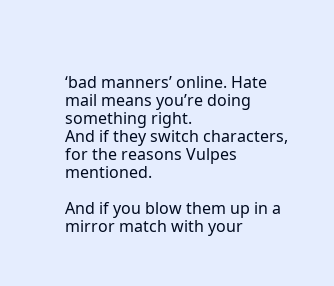‘bad manners’ online. Hate mail means you’re doing something right.
And if they switch characters, for the reasons Vulpes mentioned.

And if you blow them up in a mirror match with your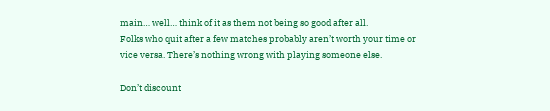main… well… think of it as them not being so good after all.
Folks who quit after a few matches probably aren’t worth your time or vice versa. There’s nothing wrong with playing someone else.

Don’t discount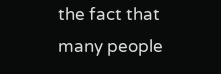the fact that many people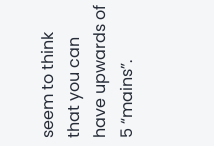seem to think that you can have upwards of 5 “mains”.